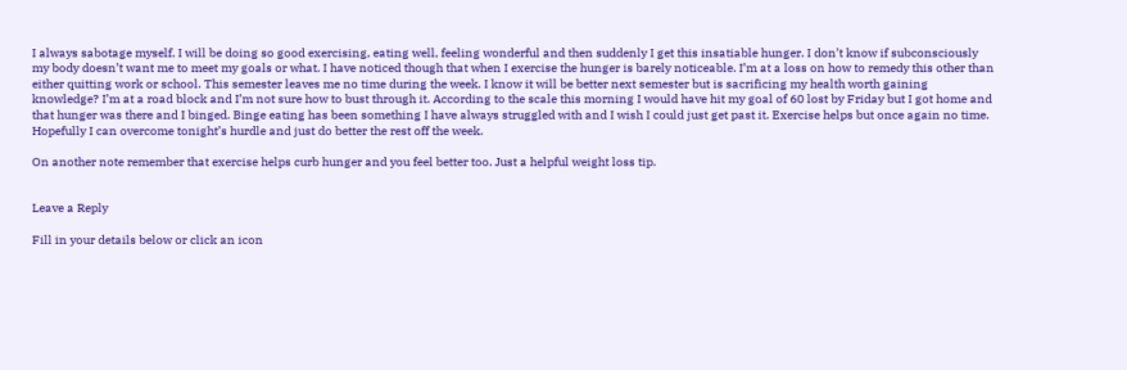I always sabotage myself. I will be doing so good exercising, eating well, feeling wonderful and then suddenly I get this insatiable hunger. I don’t know if subconsciously my body doesn’t want me to meet my goals or what. I have noticed though that when I exercise the hunger is barely noticeable. I’m at a loss on how to remedy this other than either quitting work or school. This semester leaves me no time during the week. I know it will be better next semester but is sacrificing my health worth gaining knowledge? I’m at a road block and I’m not sure how to bust through it. According to the scale this morning I would have hit my goal of 60 lost by Friday but I got home and that hunger was there and I binged. Binge eating has been something I have always struggled with and I wish I could just get past it. Exercise helps but once again no time. Hopefully I can overcome tonight’s hurdle and just do better the rest off the week.

On another note remember that exercise helps curb hunger and you feel better too. Just a helpful weight loss tip.


Leave a Reply

Fill in your details below or click an icon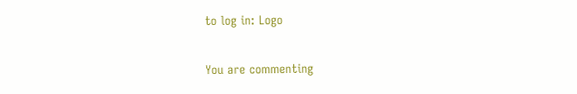to log in: Logo

You are commenting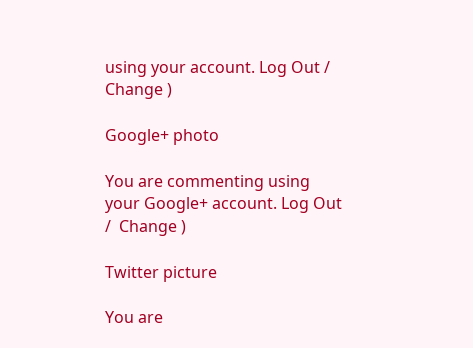using your account. Log Out /  Change )

Google+ photo

You are commenting using your Google+ account. Log Out /  Change )

Twitter picture

You are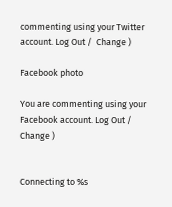commenting using your Twitter account. Log Out /  Change )

Facebook photo

You are commenting using your Facebook account. Log Out /  Change )


Connecting to %s